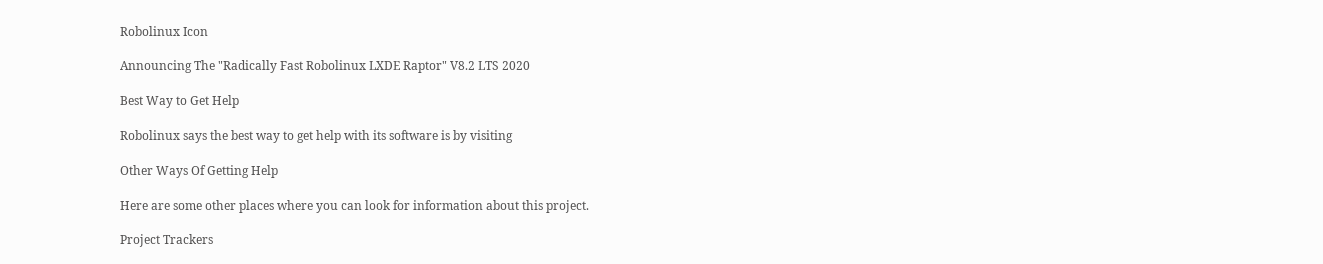Robolinux Icon

Announcing The "Radically Fast Robolinux LXDE Raptor" V8.2 LTS 2020

Best Way to Get Help

Robolinux says the best way to get help with its software is by visiting

Other Ways Of Getting Help

Here are some other places where you can look for information about this project.

Project Trackers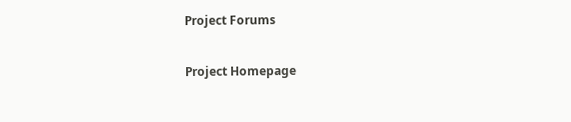Project Forums

Project Homepage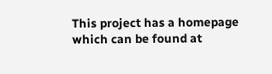This project has a homepage which can be found at